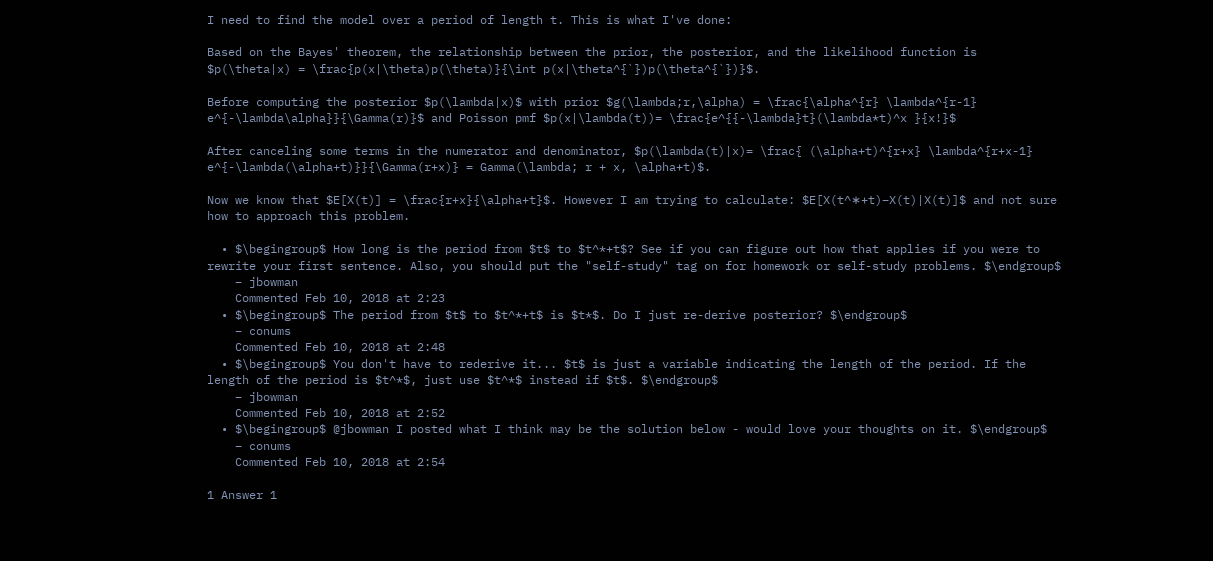I need to find the model over a period of length t. This is what I've done:

Based on the Bayes' theorem, the relationship between the prior, the posterior, and the likelihood function is $p(\theta|x) = \frac{p(x|\theta)p(\theta)}{\int p(x|\theta^{`})p(\theta^{`})}$.

Before computing the posterior $p(\lambda|x)$ with prior $g(\lambda;r,\alpha) = \frac{\alpha^{r} \lambda^{r-1} e^{-\lambda\alpha}}{\Gamma(r)}$ and Poisson pmf $p(x|\lambda(t))= \frac{e^{{-\lambda}t}(\lambda*t)^x }{x!}$

After canceling some terms in the numerator and denominator, $p(\lambda(t)|x)= \frac{ (\alpha+t)^{r+x} \lambda^{r+x-1} e^{-\lambda(\alpha+t)}}{\Gamma(r+x)} = Gamma(\lambda; r + x, \alpha+t)$.

Now we know that $E[X(t)] = \frac{r+x}{\alpha+t}$. However I am trying to calculate: $E[X(t^∗+t)−X(t)|X(t)]$ and not sure how to approach this problem.

  • $\begingroup$ How long is the period from $t$ to $t^*+t$? See if you can figure out how that applies if you were to rewrite your first sentence. Also, you should put the "self-study" tag on for homework or self-study problems. $\endgroup$
    – jbowman
    Commented Feb 10, 2018 at 2:23
  • $\begingroup$ The period from $t$ to $t^*+t$ is $t*$. Do I just re-derive posterior? $\endgroup$
    – conums
    Commented Feb 10, 2018 at 2:48
  • $\begingroup$ You don't have to rederive it... $t$ is just a variable indicating the length of the period. If the length of the period is $t^*$, just use $t^*$ instead if $t$. $\endgroup$
    – jbowman
    Commented Feb 10, 2018 at 2:52
  • $\begingroup$ @jbowman I posted what I think may be the solution below - would love your thoughts on it. $\endgroup$
    – conums
    Commented Feb 10, 2018 at 2:54

1 Answer 1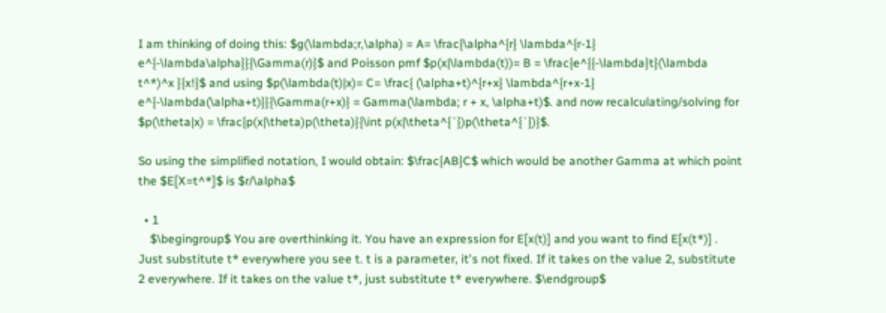I am thinking of doing this: $g(\lambda;r,\alpha) = A= \frac{\alpha^{r} \lambda^{r-1} e^{-\lambda\alpha}}{\Gamma(r)}$ and Poisson pmf $p(x|\lambda(t))= B = \frac{e^{{-\lambda}t}(\lambda t^*)^x }{x!}$ and using $p(\lambda(t)|x)= C= \frac{ (\alpha+t)^{r+x} \lambda^{r+x-1} e^{-\lambda(\alpha+t)}}{\Gamma(r+x)} = Gamma(\lambda; r + x, \alpha+t)$. and now recalculating/solving for $p(\theta|x) = \frac{p(x|\theta)p(\theta)}{\int p(x|\theta^{`})p(\theta^{`})}$.

So using the simplified notation, I would obtain: $\frac{AB}C$ which would be another Gamma at which point the $E[X=t^*]$ is $r/\alpha$

  • 1
    $\begingroup$ You are overthinking it. You have an expression for E[x(t)] and you want to find E[x(t*)] . Just substitute t* everywhere you see t. t is a parameter, it's not fixed. If it takes on the value 2, substitute 2 everywhere. If it takes on the value t*, just substitute t* everywhere. $\endgroup$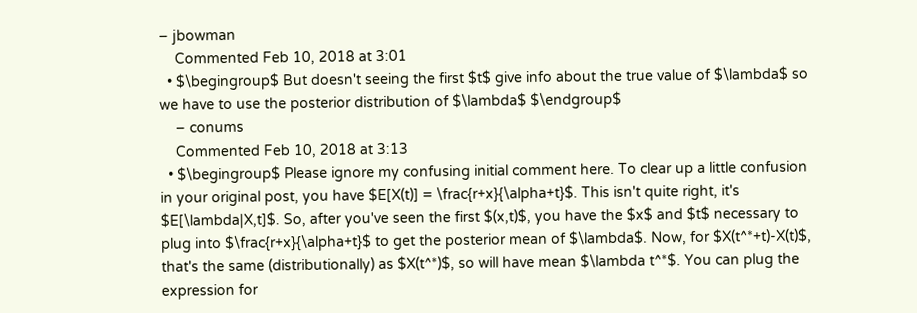– jbowman
    Commented Feb 10, 2018 at 3:01
  • $\begingroup$ But doesn't seeing the first $t$ give info about the true value of $\lambda$ so we have to use the posterior distribution of $\lambda$ $\endgroup$
    – conums
    Commented Feb 10, 2018 at 3:13
  • $\begingroup$ Please ignore my confusing initial comment here. To clear up a little confusion in your original post, you have $E[X(t)] = \frac{r+x}{\alpha+t}$. This isn't quite right, it's $E[\lambda|X,t]$. So, after you've seen the first $(x,t)$, you have the $x$ and $t$ necessary to plug into $\frac{r+x}{\alpha+t}$ to get the posterior mean of $\lambda$. Now, for $X(t^*+t)-X(t)$, that's the same (distributionally) as $X(t^*)$, so will have mean $\lambda t^*$. You can plug the expression for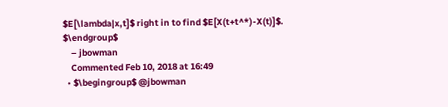$E[\lambda|x,t]$ right in to find $E[X(t+t^*)-X(t)]$. $\endgroup$
    – jbowman
    Commented Feb 10, 2018 at 16:49
  • $\begingroup$ @jbowman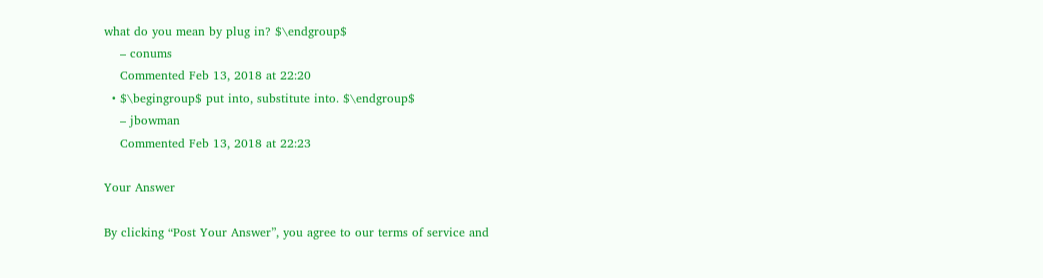what do you mean by plug in? $\endgroup$
    – conums
    Commented Feb 13, 2018 at 22:20
  • $\begingroup$ put into, substitute into. $\endgroup$
    – jbowman
    Commented Feb 13, 2018 at 22:23

Your Answer

By clicking “Post Your Answer”, you agree to our terms of service and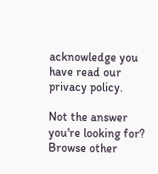acknowledge you have read our privacy policy.

Not the answer you're looking for? Browse other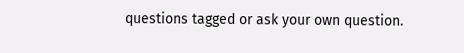questions tagged or ask your own question.